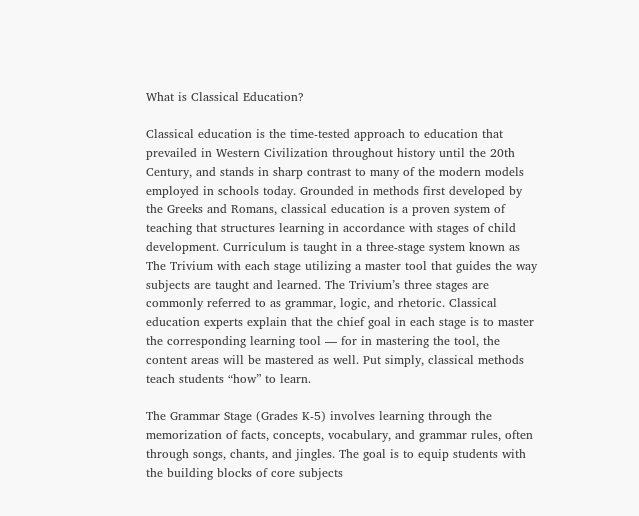What is Classical Education?

Classical education is the time-tested approach to education that prevailed in Western Civilization throughout history until the 20th Century, and stands in sharp contrast to many of the modern models employed in schools today. Grounded in methods first developed by the Greeks and Romans, classical education is a proven system of teaching that structures learning in accordance with stages of child development. Curriculum is taught in a three-stage system known as The Trivium with each stage utilizing a master tool that guides the way subjects are taught and learned. The Trivium’s three stages are commonly referred to as grammar, logic, and rhetoric. Classical education experts explain that the chief goal in each stage is to master the corresponding learning tool — for in mastering the tool, the content areas will be mastered as well. Put simply, classical methods teach students “how” to learn.

The Grammar Stage (Grades K-5) involves learning through the memorization of facts, concepts, vocabulary, and grammar rules, often through songs, chants, and jingles. The goal is to equip students with the building blocks of core subjects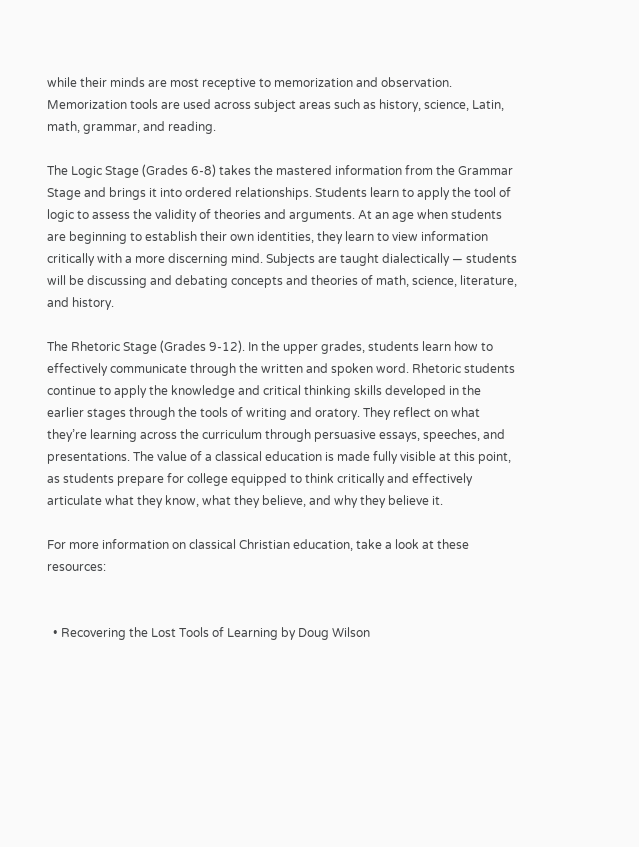while their minds are most receptive to memorization and observation. Memorization tools are used across subject areas such as history, science, Latin, math, grammar, and reading.

The Logic Stage (Grades 6-8) takes the mastered information from the Grammar Stage and brings it into ordered relationships. Students learn to apply the tool of logic to assess the validity of theories and arguments. At an age when students are beginning to establish their own identities, they learn to view information critically with a more discerning mind. Subjects are taught dialectically — students will be discussing and debating concepts and theories of math, science, literature, and history.

The Rhetoric Stage (Grades 9-12). In the upper grades, students learn how to effectively communicate through the written and spoken word. Rhetoric students continue to apply the knowledge and critical thinking skills developed in the earlier stages through the tools of writing and oratory. They reflect on what they’re learning across the curriculum through persuasive essays, speeches, and presentations. The value of a classical education is made fully visible at this point, as students prepare for college equipped to think critically and effectively articulate what they know, what they believe, and why they believe it.

For more information on classical Christian education, take a look at these resources:


  • Recovering the Lost Tools of Learning by Doug Wilson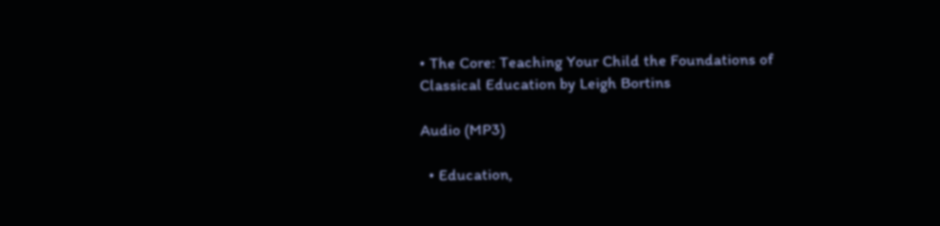• The Core: Teaching Your Child the Foundations of Classical Education by Leigh Bortins

Audio (MP3)

  • Education,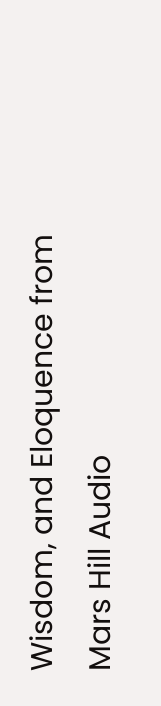Wisdom, and Eloquence from Mars Hill Audio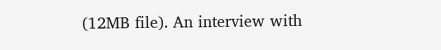(12MB file). An interview with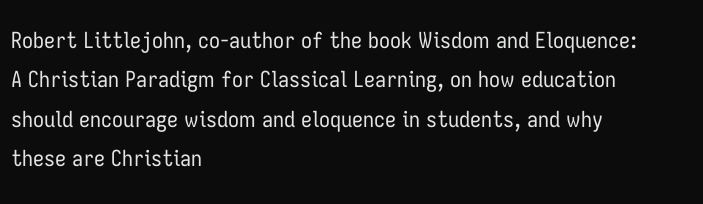Robert Littlejohn, co-author of the book Wisdom and Eloquence: A Christian Paradigm for Classical Learning, on how education should encourage wisdom and eloquence in students, and why these are Christian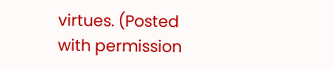virtues. (Posted with permission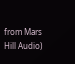from Mars Hill Audio)